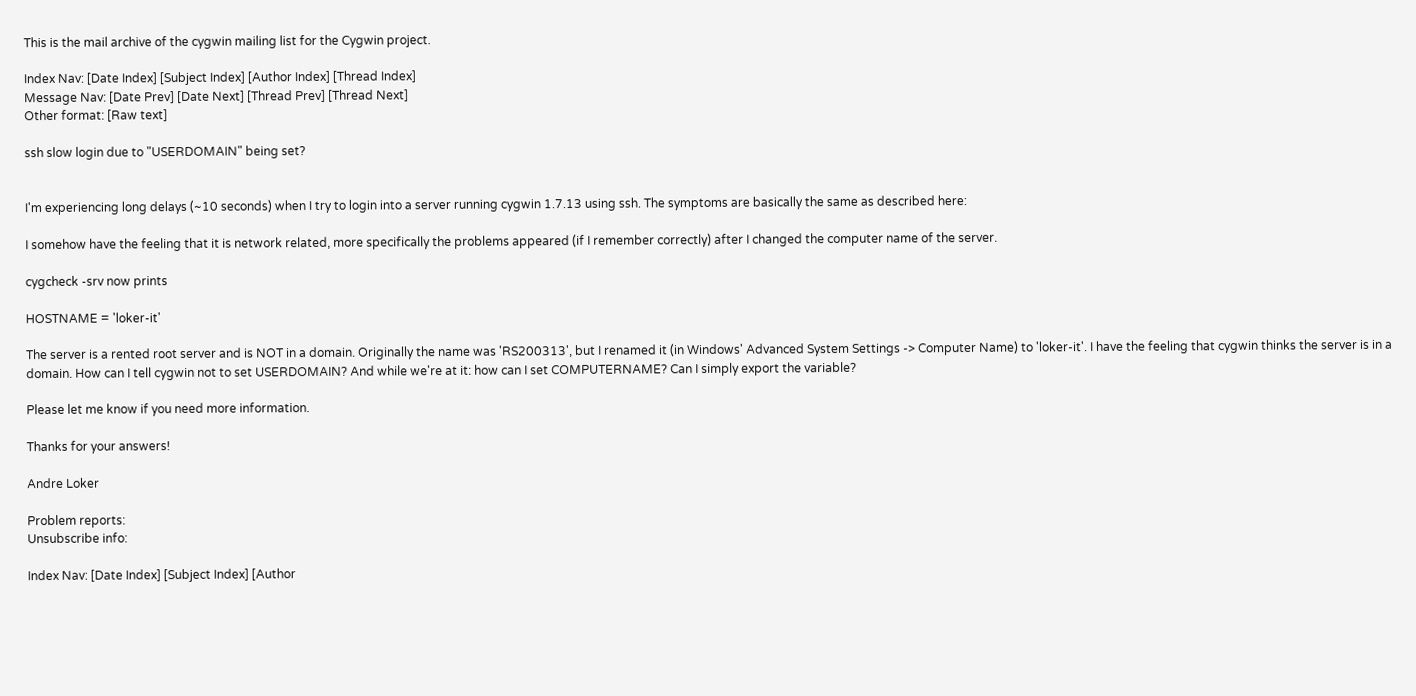This is the mail archive of the cygwin mailing list for the Cygwin project.

Index Nav: [Date Index] [Subject Index] [Author Index] [Thread Index]
Message Nav: [Date Prev] [Date Next] [Thread Prev] [Thread Next]
Other format: [Raw text]

ssh slow login due to "USERDOMAIN" being set?


I'm experiencing long delays (~10 seconds) when I try to login into a server running cygwin 1.7.13 using ssh. The symptoms are basically the same as described here:

I somehow have the feeling that it is network related, more specifically the problems appeared (if I remember correctly) after I changed the computer name of the server.

cygcheck -srv now prints

HOSTNAME = 'loker-it'

The server is a rented root server and is NOT in a domain. Originally the name was 'RS200313', but I renamed it (in Windows' Advanced System Settings -> Computer Name) to 'loker-it'. I have the feeling that cygwin thinks the server is in a domain. How can I tell cygwin not to set USERDOMAIN? And while we're at it: how can I set COMPUTERNAME? Can I simply export the variable?

Please let me know if you need more information.

Thanks for your answers!

Andre Loker

Problem reports:
Unsubscribe info:

Index Nav: [Date Index] [Subject Index] [Author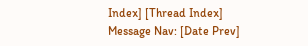Index] [Thread Index]
Message Nav: [Date Prev]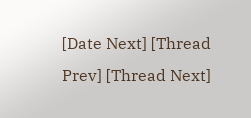[Date Next] [Thread Prev] [Thread Next]